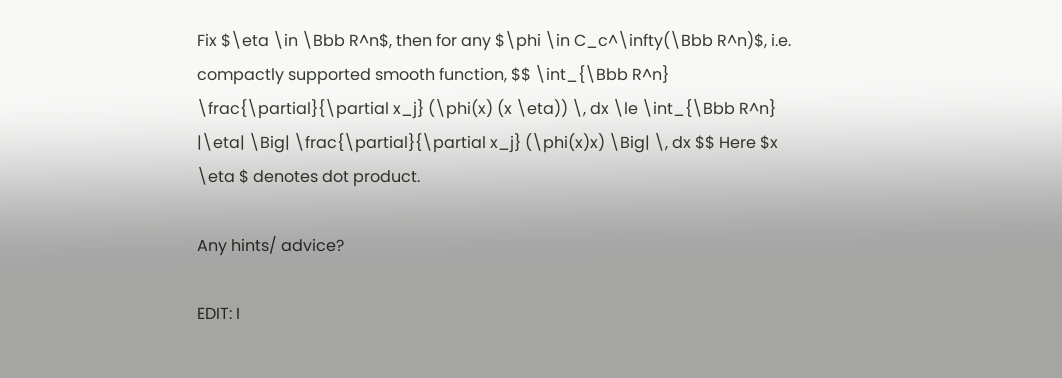Fix $\eta \in \Bbb R^n$, then for any $\phi \in C_c^\infty(\Bbb R^n)$, i.e. compactly supported smooth function, $$ \int_{\Bbb R^n} \frac{\partial}{\partial x_j} (\phi(x) (x \eta)) \, dx \le \int_{\Bbb R^n} |\eta| \Big| \frac{\partial}{\partial x_j} (\phi(x)x) \Big| \, dx $$ Here $x \eta $ denotes dot product.

Any hints/ advice?

EDIT: I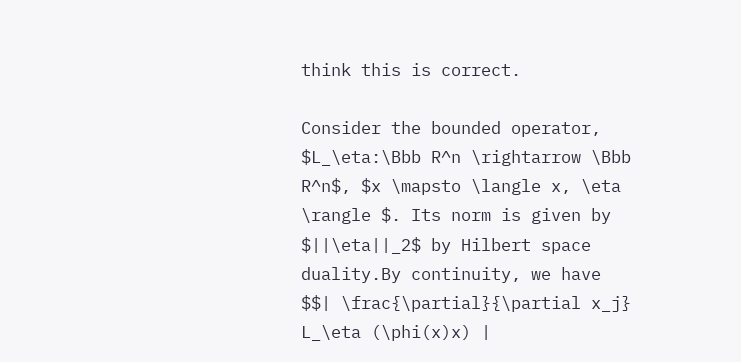think this is correct.

Consider the bounded operator, $L_\eta:\Bbb R^n \rightarrow \Bbb R^n$, $x \mapsto \langle x, \eta \rangle $. Its norm is given by $||\eta||_2$ by Hilbert space duality.By continuity, we have $$| \frac{\partial}{\partial x_j} L_\eta (\phi(x)x) |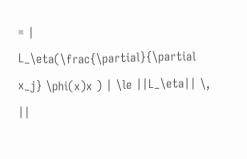= | L_\eta(\frac{\partial}{\partial x_j} \phi(x)x ) | \le ||L_\eta|| \, ||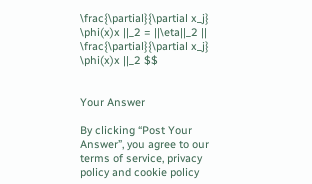\frac{\partial}{\partial x_j} \phi(x)x ||_2 = ||\eta||_2 || \frac{\partial}{\partial x_j} \phi(x)x ||_2 $$


Your Answer

By clicking “Post Your Answer”, you agree to our terms of service, privacy policy and cookie policy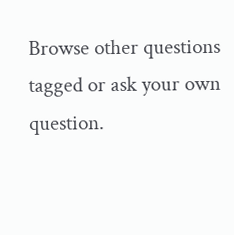Browse other questions tagged or ask your own question.